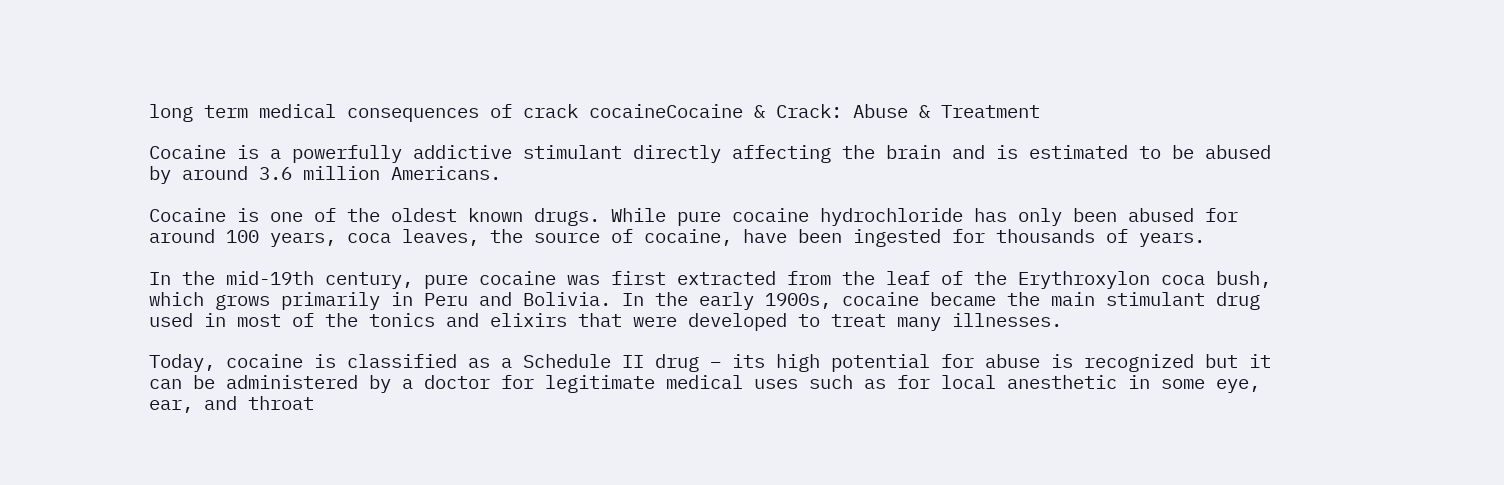long term medical consequences of crack cocaineCocaine & Crack: Abuse & Treatment

Cocaine is a powerfully addictive stimulant directly affecting the brain and is estimated to be abused by around 3.6 million Americans.

Cocaine is one of the oldest known drugs. While pure cocaine hydrochloride has only been abused for around 100 years, coca leaves, the source of cocaine, have been ingested for thousands of years.

In the mid-19th century, pure cocaine was first extracted from the leaf of the Erythroxylon coca bush, which grows primarily in Peru and Bolivia. In the early 1900s, cocaine became the main stimulant drug used in most of the tonics and elixirs that were developed to treat many illnesses.

Today, cocaine is classified as a Schedule II drug – its high potential for abuse is recognized but it can be administered by a doctor for legitimate medical uses such as for local anesthetic in some eye, ear, and throat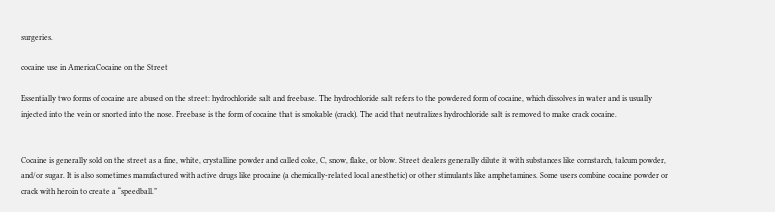surgeries.

cocaine use in AmericaCocaine on the Street

Essentially two forms of cocaine are abused on the street: hydrochloride salt and freebase. The hydrochloride salt refers to the powdered form of cocaine, which dissolves in water and is usually injected into the vein or snorted into the nose. Freebase is the form of cocaine that is smokable (crack). The acid that neutralizes hydrochloride salt is removed to make crack cocaine.


Cocaine is generally sold on the street as a fine, white, crystalline powder and called coke, C, snow, flake, or blow. Street dealers generally dilute it with substances like cornstarch, talcum powder, and/or sugar. It is also sometimes manufactured with active drugs like procaine (a chemically-related local anesthetic) or other stimulants like amphetamines. Some users combine cocaine powder or crack with heroin to create a “speedball.”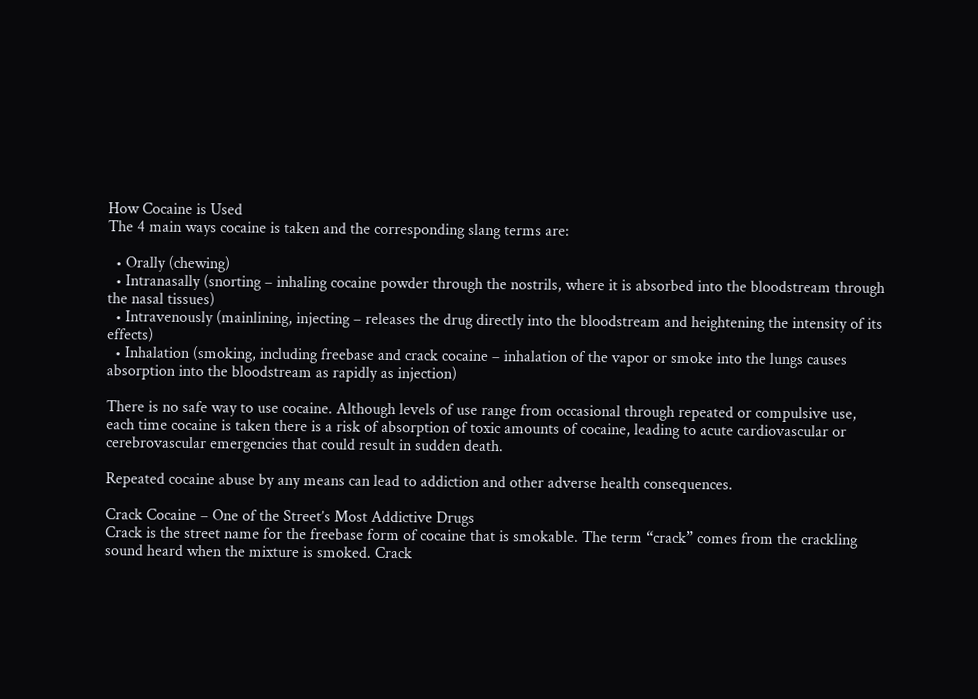How Cocaine is Used
The 4 main ways cocaine is taken and the corresponding slang terms are:

  • Orally (chewing)
  • Intranasally (snorting – inhaling cocaine powder through the nostrils, where it is absorbed into the bloodstream through the nasal tissues)
  • Intravenously (mainlining, injecting – releases the drug directly into the bloodstream and heightening the intensity of its effects)
  • Inhalation (smoking, including freebase and crack cocaine – inhalation of the vapor or smoke into the lungs causes absorption into the bloodstream as rapidly as injection)

There is no safe way to use cocaine. Although levels of use range from occasional through repeated or compulsive use, each time cocaine is taken there is a risk of absorption of toxic amounts of cocaine, leading to acute cardiovascular or cerebrovascular emergencies that could result in sudden death.

Repeated cocaine abuse by any means can lead to addiction and other adverse health consequences.

Crack Cocaine – One of the Street’s Most Addictive Drugs
Crack is the street name for the freebase form of cocaine that is smokable. The term “crack” comes from the crackling sound heard when the mixture is smoked. Crack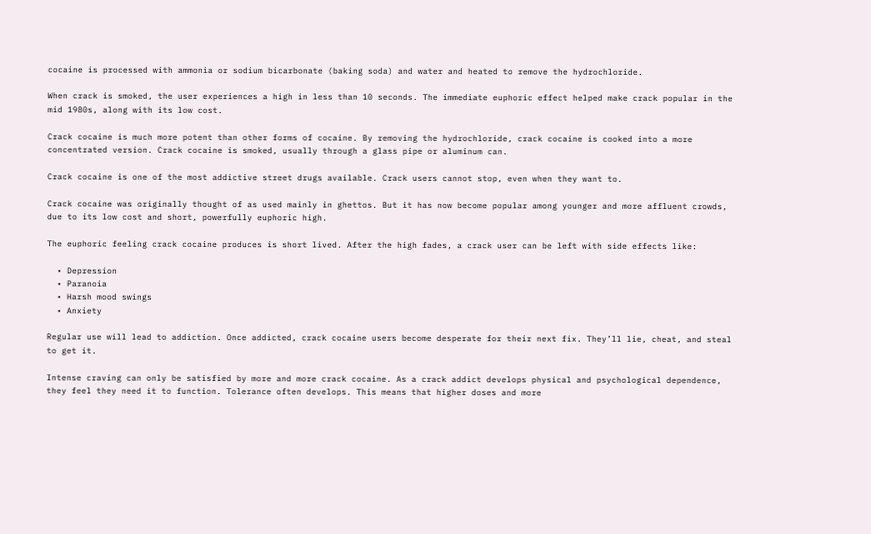cocaine is processed with ammonia or sodium bicarbonate (baking soda) and water and heated to remove the hydrochloride.

When crack is smoked, the user experiences a high in less than 10 seconds. The immediate euphoric effect helped make crack popular in the mid 1980s, along with its low cost.

Crack cocaine is much more potent than other forms of cocaine. By removing the hydrochloride, crack cocaine is cooked into a more concentrated version. Crack cocaine is smoked, usually through a glass pipe or aluminum can.

Crack cocaine is one of the most addictive street drugs available. Crack users cannot stop, even when they want to.

Crack cocaine was originally thought of as used mainly in ghettos. But it has now become popular among younger and more affluent crowds, due to its low cost and short, powerfully euphoric high.

The euphoric feeling crack cocaine produces is short lived. After the high fades, a crack user can be left with side effects like:

  • Depression
  • Paranoia
  • Harsh mood swings
  • Anxiety

Regular use will lead to addiction. Once addicted, crack cocaine users become desperate for their next fix. They’ll lie, cheat, and steal to get it.

Intense craving can only be satisfied by more and more crack cocaine. As a crack addict develops physical and psychological dependence, they feel they need it to function. Tolerance often develops. This means that higher doses and more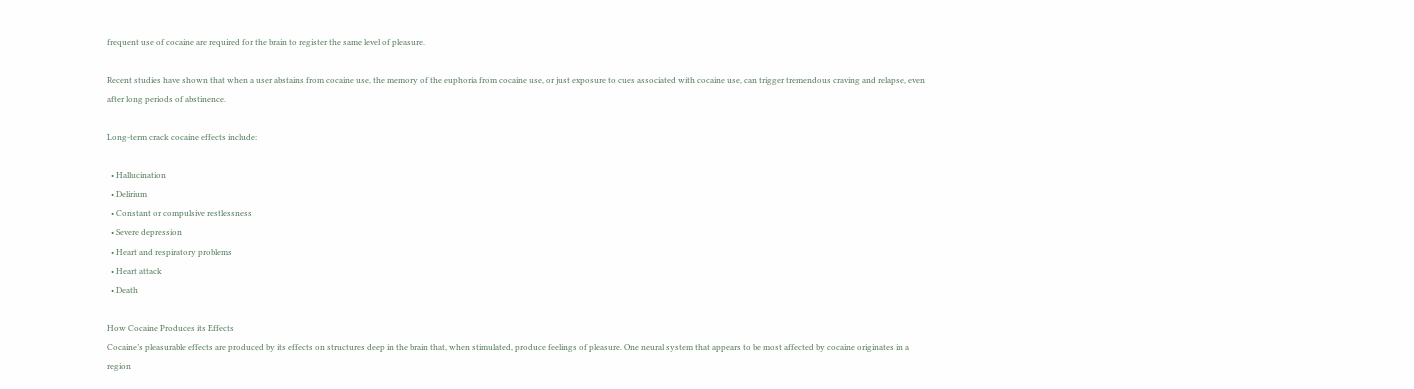frequent use of cocaine are required for the brain to register the same level of pleasure.

Recent studies have shown that when a user abstains from cocaine use, the memory of the euphoria from cocaine use, or just exposure to cues associated with cocaine use, can trigger tremendous craving and relapse, even after long periods of abstinence.

Long-term crack cocaine effects include:

  • Hallucination
  • Delirium
  • Constant or compulsive restlessness
  • Severe depression
  • Heart and respiratory problems
  • Heart attack
  • Death

How Cocaine Produces its Effects
Cocaine’s pleasurable effects are produced by its effects on structures deep in the brain that, when stimulated, produce feelings of pleasure. One neural system that appears to be most affected by cocaine originates in a region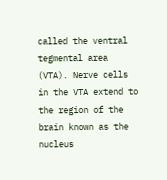called the ventral tegmental area (VTA). Nerve cells in the VTA extend to the region of the brain known as the nucleus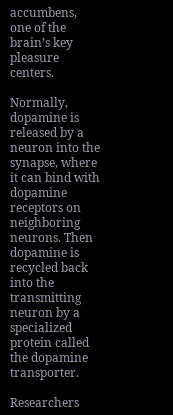accumbens, one of the brain’s key pleasure centers.

Normally, dopamine is released by a neuron into the synapse, where it can bind with dopamine receptors on neighboring neurons. Then dopamine is recycled back into the transmitting neuron by a specialized protein called the dopamine transporter.

Researchers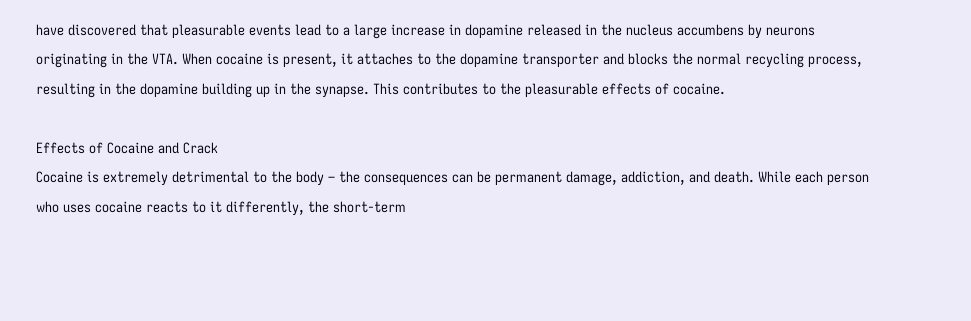have discovered that pleasurable events lead to a large increase in dopamine released in the nucleus accumbens by neurons originating in the VTA. When cocaine is present, it attaches to the dopamine transporter and blocks the normal recycling process, resulting in the dopamine building up in the synapse. This contributes to the pleasurable effects of cocaine.

Effects of Cocaine and Crack
Cocaine is extremely detrimental to the body – the consequences can be permanent damage, addiction, and death. While each person who uses cocaine reacts to it differently, the short-term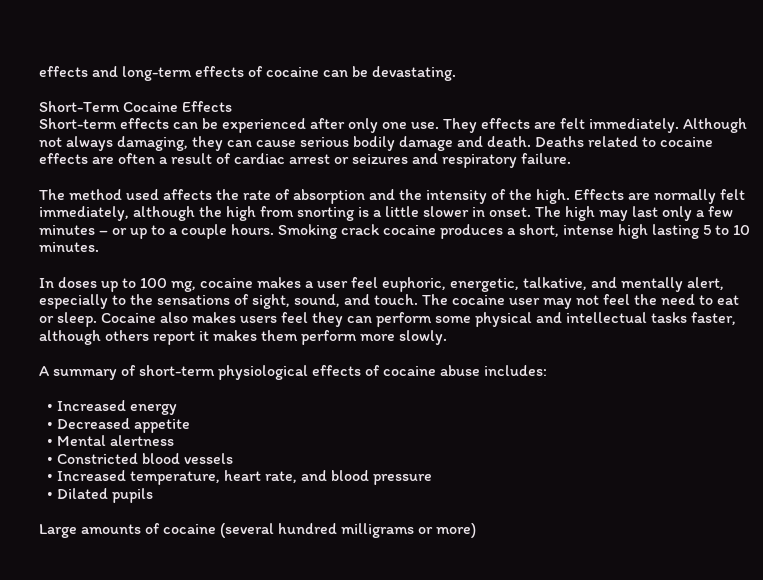effects and long-term effects of cocaine can be devastating.

Short-Term Cocaine Effects
Short-term effects can be experienced after only one use. They effects are felt immediately. Although not always damaging, they can cause serious bodily damage and death. Deaths related to cocaine effects are often a result of cardiac arrest or seizures and respiratory failure.

The method used affects the rate of absorption and the intensity of the high. Effects are normally felt immediately, although the high from snorting is a little slower in onset. The high may last only a few minutes – or up to a couple hours. Smoking crack cocaine produces a short, intense high lasting 5 to 10 minutes.

In doses up to 100 mg, cocaine makes a user feel euphoric, energetic, talkative, and mentally alert, especially to the sensations of sight, sound, and touch. The cocaine user may not feel the need to eat or sleep. Cocaine also makes users feel they can perform some physical and intellectual tasks faster, although others report it makes them perform more slowly.

A summary of short-term physiological effects of cocaine abuse includes:

  • Increased energy
  • Decreased appetite
  • Mental alertness
  • Constricted blood vessels
  • Increased temperature, heart rate, and blood pressure
  • Dilated pupils

Large amounts of cocaine (several hundred milligrams or more)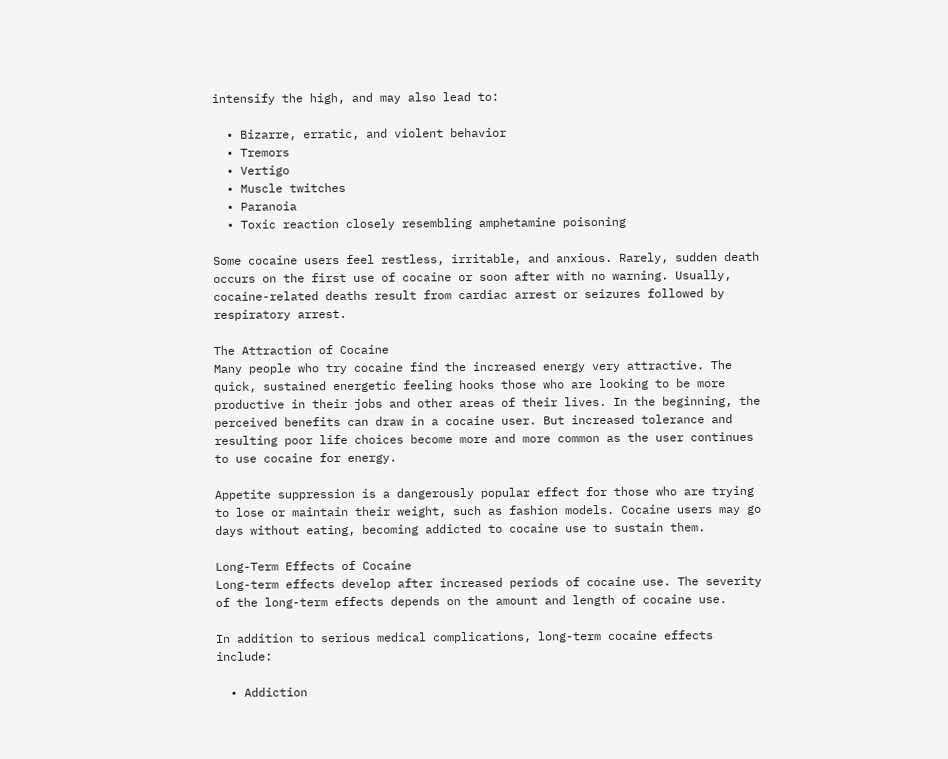intensify the high, and may also lead to:

  • Bizarre, erratic, and violent behavior
  • Tremors
  • Vertigo
  • Muscle twitches
  • Paranoia
  • Toxic reaction closely resembling amphetamine poisoning

Some cocaine users feel restless, irritable, and anxious. Rarely, sudden death occurs on the first use of cocaine or soon after with no warning. Usually, cocaine-related deaths result from cardiac arrest or seizures followed by respiratory arrest.

The Attraction of Cocaine
Many people who try cocaine find the increased energy very attractive. The quick, sustained energetic feeling hooks those who are looking to be more productive in their jobs and other areas of their lives. In the beginning, the perceived benefits can draw in a cocaine user. But increased tolerance and resulting poor life choices become more and more common as the user continues to use cocaine for energy.

Appetite suppression is a dangerously popular effect for those who are trying to lose or maintain their weight, such as fashion models. Cocaine users may go days without eating, becoming addicted to cocaine use to sustain them.

Long-Term Effects of Cocaine
Long-term effects develop after increased periods of cocaine use. The severity of the long-term effects depends on the amount and length of cocaine use.

In addition to serious medical complications, long-term cocaine effects include:

  • Addiction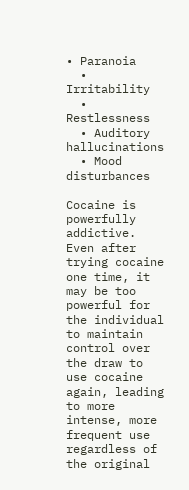• Paranoia
  • Irritability
  • Restlessness
  • Auditory hallucinations
  • Mood disturbances

Cocaine is powerfully addictive. Even after trying cocaine one time, it may be too powerful for the individual to maintain control over the draw to use cocaine again, leading to more intense, more frequent use regardless of the original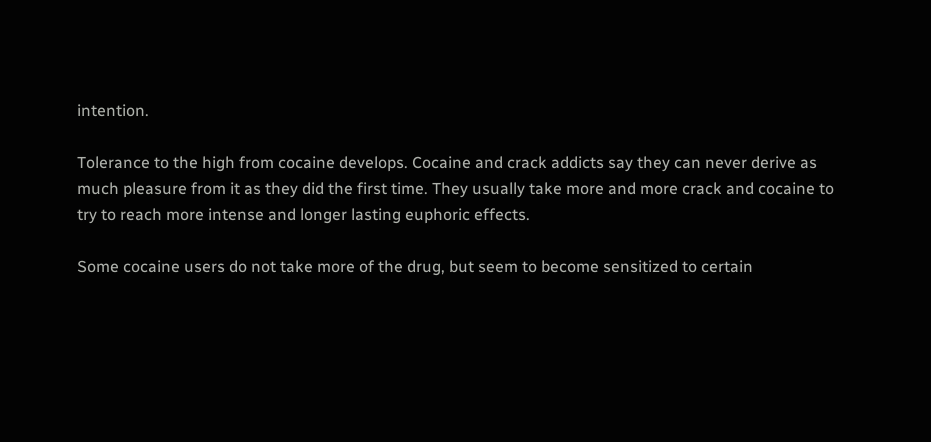intention.

Tolerance to the high from cocaine develops. Cocaine and crack addicts say they can never derive as much pleasure from it as they did the first time. They usually take more and more crack and cocaine to try to reach more intense and longer lasting euphoric effects.

Some cocaine users do not take more of the drug, but seem to become sensitized to certain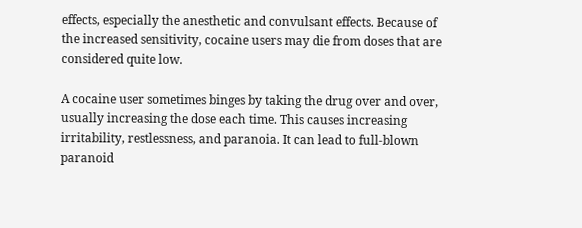effects, especially the anesthetic and convulsant effects. Because of the increased sensitivity, cocaine users may die from doses that are considered quite low.

A cocaine user sometimes binges by taking the drug over and over, usually increasing the dose each time. This causes increasing irritability, restlessness, and paranoia. It can lead to full-blown paranoid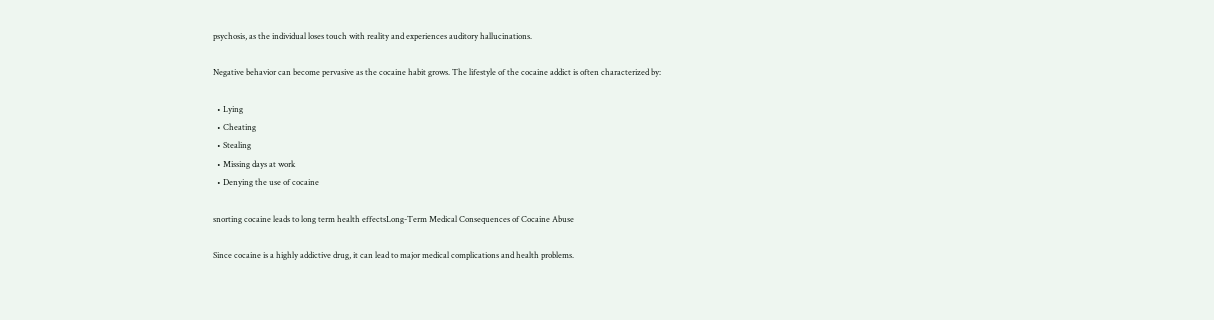psychosis, as the individual loses touch with reality and experiences auditory hallucinations.

Negative behavior can become pervasive as the cocaine habit grows. The lifestyle of the cocaine addict is often characterized by:

  • Lying
  • Cheating
  • Stealing
  • Missing days at work
  • Denying the use of cocaine

snorting cocaine leads to long term health effectsLong-Term Medical Consequences of Cocaine Abuse

Since cocaine is a highly addictive drug, it can lead to major medical complications and health problems.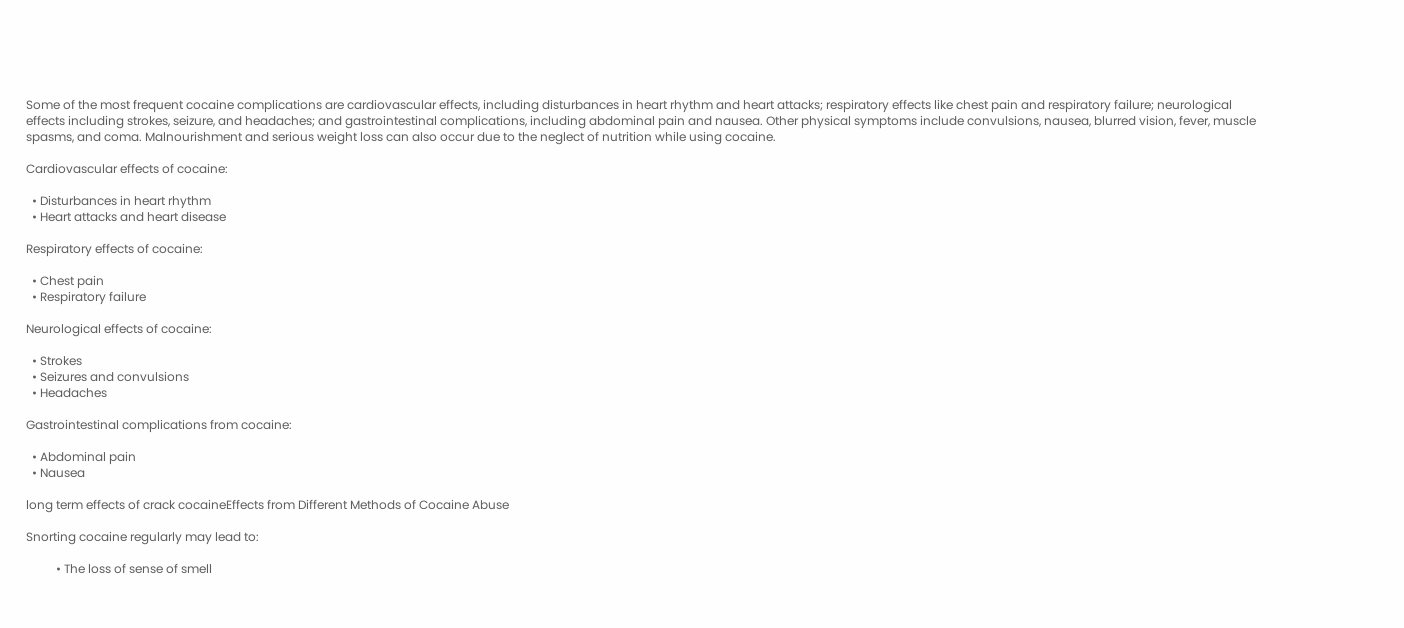Some of the most frequent cocaine complications are cardiovascular effects, including disturbances in heart rhythm and heart attacks; respiratory effects like chest pain and respiratory failure; neurological effects including strokes, seizure, and headaches; and gastrointestinal complications, including abdominal pain and nausea. Other physical symptoms include convulsions, nausea, blurred vision, fever, muscle spasms, and coma. Malnourishment and serious weight loss can also occur due to the neglect of nutrition while using cocaine.

Cardiovascular effects of cocaine:

  • Disturbances in heart rhythm
  • Heart attacks and heart disease

Respiratory effects of cocaine:

  • Chest pain
  • Respiratory failure

Neurological effects of cocaine:

  • Strokes
  • Seizures and convulsions
  • Headaches

Gastrointestinal complications from cocaine:

  • Abdominal pain
  • Nausea

long term effects of crack cocaineEffects from Different Methods of Cocaine Abuse

Snorting cocaine regularly may lead to:

          • The loss of sense of smell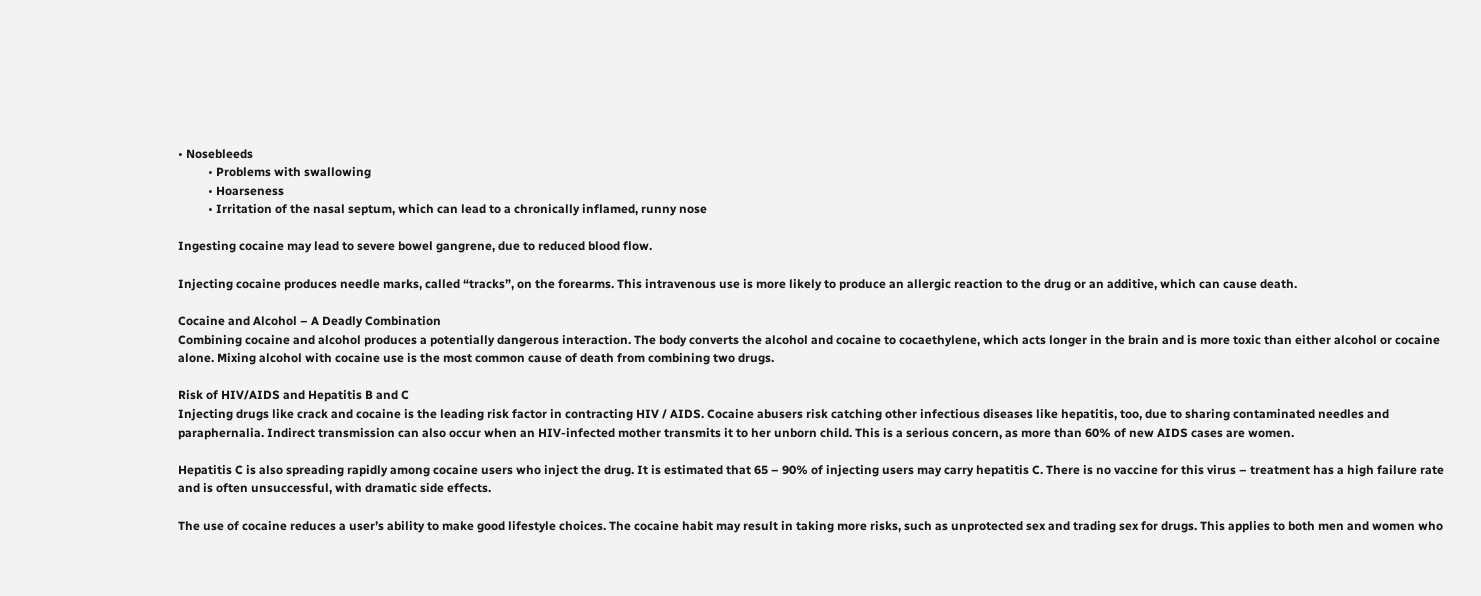• Nosebleeds
          • Problems with swallowing
          • Hoarseness
          • Irritation of the nasal septum, which can lead to a chronically inflamed, runny nose

Ingesting cocaine may lead to severe bowel gangrene, due to reduced blood flow.

Injecting cocaine produces needle marks, called “tracks”, on the forearms. This intravenous use is more likely to produce an allergic reaction to the drug or an additive, which can cause death.

Cocaine and Alcohol – A Deadly Combination
Combining cocaine and alcohol produces a potentially dangerous interaction. The body converts the alcohol and cocaine to cocaethylene, which acts longer in the brain and is more toxic than either alcohol or cocaine alone. Mixing alcohol with cocaine use is the most common cause of death from combining two drugs.

Risk of HIV/AIDS and Hepatitis B and C
Injecting drugs like crack and cocaine is the leading risk factor in contracting HIV / AIDS. Cocaine abusers risk catching other infectious diseases like hepatitis, too, due to sharing contaminated needles and paraphernalia. Indirect transmission can also occur when an HIV-infected mother transmits it to her unborn child. This is a serious concern, as more than 60% of new AIDS cases are women.

Hepatitis C is also spreading rapidly among cocaine users who inject the drug. It is estimated that 65 – 90% of injecting users may carry hepatitis C. There is no vaccine for this virus – treatment has a high failure rate and is often unsuccessful, with dramatic side effects.

The use of cocaine reduces a user’s ability to make good lifestyle choices. The cocaine habit may result in taking more risks, such as unprotected sex and trading sex for drugs. This applies to both men and women who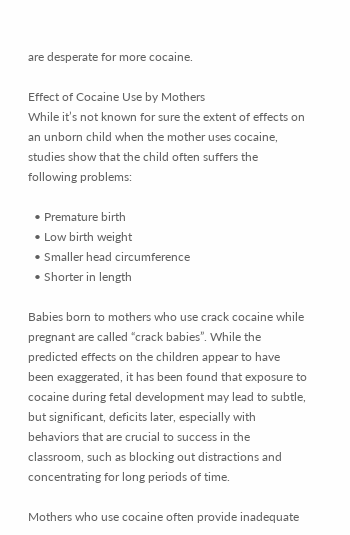are desperate for more cocaine.

Effect of Cocaine Use by Mothers
While it’s not known for sure the extent of effects on an unborn child when the mother uses cocaine, studies show that the child often suffers the following problems:

  • Premature birth
  • Low birth weight
  • Smaller head circumference
  • Shorter in length

Babies born to mothers who use crack cocaine while pregnant are called “crack babies”. While the predicted effects on the children appear to have been exaggerated, it has been found that exposure to cocaine during fetal development may lead to subtle, but significant, deficits later, especially with behaviors that are crucial to success in the classroom, such as blocking out distractions and concentrating for long periods of time.

Mothers who use cocaine often provide inadequate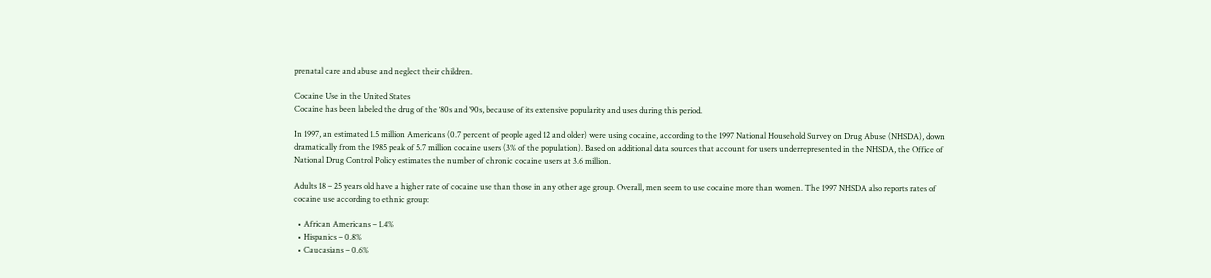prenatal care and abuse and neglect their children.

Cocaine Use in the United States
Cocaine has been labeled the drug of the ‘80s and ’90s, because of its extensive popularity and uses during this period.

In 1997, an estimated 1.5 million Americans (0.7 percent of people aged 12 and older) were using cocaine, according to the 1997 National Household Survey on Drug Abuse (NHSDA), down dramatically from the 1985 peak of 5.7 million cocaine users (3% of the population). Based on additional data sources that account for users underrepresented in the NHSDA, the Office of National Drug Control Policy estimates the number of chronic cocaine users at 3.6 million.

Adults 18 – 25 years old have a higher rate of cocaine use than those in any other age group. Overall, men seem to use cocaine more than women. The 1997 NHSDA also reports rates of cocaine use according to ethnic group:

  • African Americans – 1.4%
  • Hispanics – 0.8%
  • Caucasians – 0.6%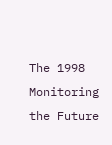The 1998 Monitoring the Future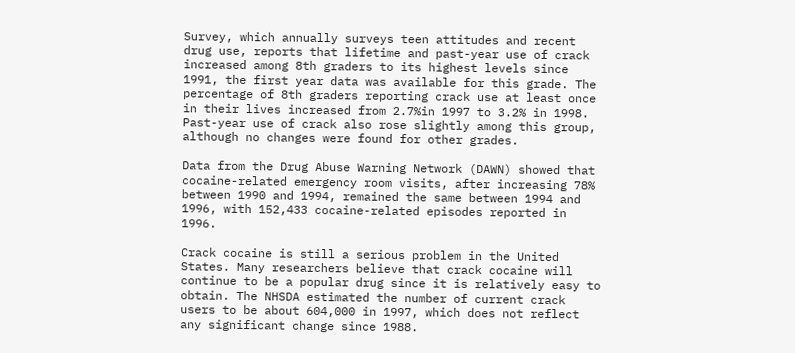Survey, which annually surveys teen attitudes and recent drug use, reports that lifetime and past-year use of crack increased among 8th graders to its highest levels since 1991, the first year data was available for this grade. The percentage of 8th graders reporting crack use at least once in their lives increased from 2.7%in 1997 to 3.2% in 1998. Past-year use of crack also rose slightly among this group, although no changes were found for other grades.

Data from the Drug Abuse Warning Network (DAWN) showed that cocaine-related emergency room visits, after increasing 78% between 1990 and 1994, remained the same between 1994 and 1996, with 152,433 cocaine-related episodes reported in 1996.

Crack cocaine is still a serious problem in the United States. Many researchers believe that crack cocaine will continue to be a popular drug since it is relatively easy to obtain. The NHSDA estimated the number of current crack users to be about 604,000 in 1997, which does not reflect any significant change since 1988.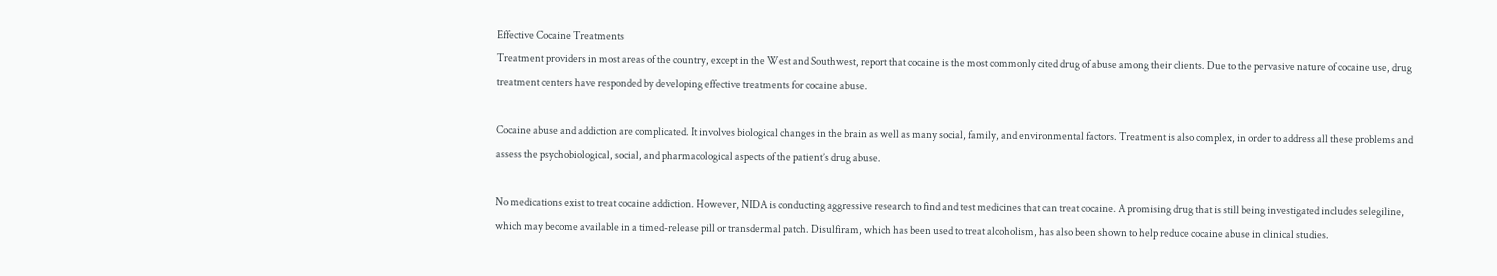Effective Cocaine Treatments
Treatment providers in most areas of the country, except in the West and Southwest, report that cocaine is the most commonly cited drug of abuse among their clients. Due to the pervasive nature of cocaine use, drug treatment centers have responded by developing effective treatments for cocaine abuse.

Cocaine abuse and addiction are complicated. It involves biological changes in the brain as well as many social, family, and environmental factors. Treatment is also complex, in order to address all these problems and assess the psychobiological, social, and pharmacological aspects of the patient’s drug abuse.

No medications exist to treat cocaine addiction. However, NIDA is conducting aggressive research to find and test medicines that can treat cocaine. A promising drug that is still being investigated includes selegiline, which may become available in a timed-release pill or transdermal patch. Disulfiram, which has been used to treat alcoholism, has also been shown to help reduce cocaine abuse in clinical studies.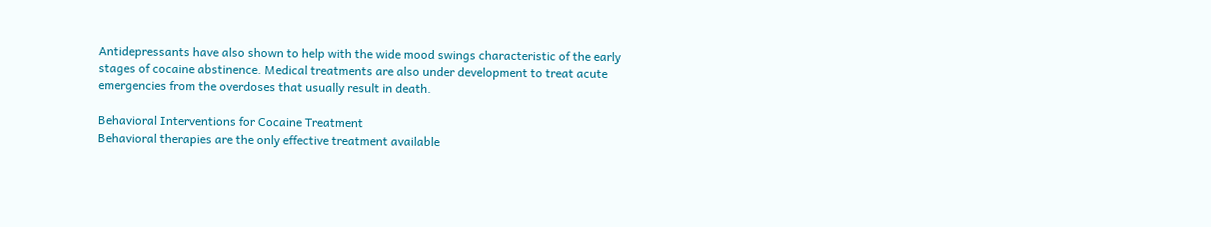Antidepressants have also shown to help with the wide mood swings characteristic of the early stages of cocaine abstinence. Medical treatments are also under development to treat acute emergencies from the overdoses that usually result in death.

Behavioral Interventions for Cocaine Treatment
Behavioral therapies are the only effective treatment available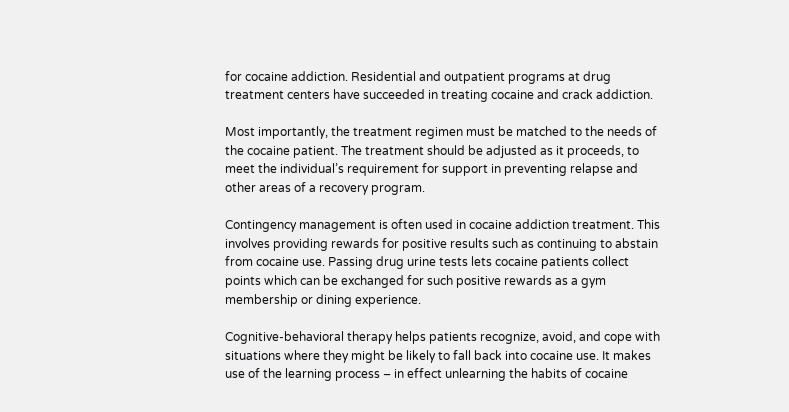for cocaine addiction. Residential and outpatient programs at drug treatment centers have succeeded in treating cocaine and crack addiction.

Most importantly, the treatment regimen must be matched to the needs of the cocaine patient. The treatment should be adjusted as it proceeds, to meet the individual’s requirement for support in preventing relapse and other areas of a recovery program.

Contingency management is often used in cocaine addiction treatment. This involves providing rewards for positive results such as continuing to abstain from cocaine use. Passing drug urine tests lets cocaine patients collect points which can be exchanged for such positive rewards as a gym membership or dining experience.

Cognitive-behavioral therapy helps patients recognize, avoid, and cope with situations where they might be likely to fall back into cocaine use. It makes use of the learning process – in effect unlearning the habits of cocaine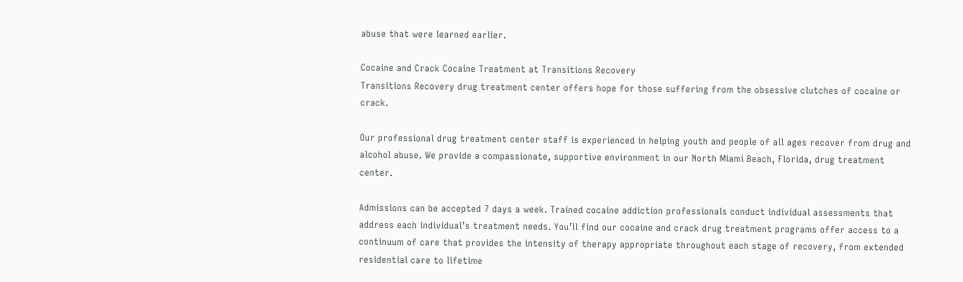abuse that were learned earlier.

Cocaine and Crack Cocaine Treatment at Transitions Recovery
Transitions Recovery drug treatment center offers hope for those suffering from the obsessive clutches of cocaine or crack.

Our professional drug treatment center staff is experienced in helping youth and people of all ages recover from drug and alcohol abuse. We provide a compassionate, supportive environment in our North Miami Beach, Florida, drug treatment center.

Admissions can be accepted 7 days a week. Trained cocaine addiction professionals conduct individual assessments that address each individual’s treatment needs. You’ll find our cocaine and crack drug treatment programs offer access to a continuum of care that provides the intensity of therapy appropriate throughout each stage of recovery, from extended residential care to lifetime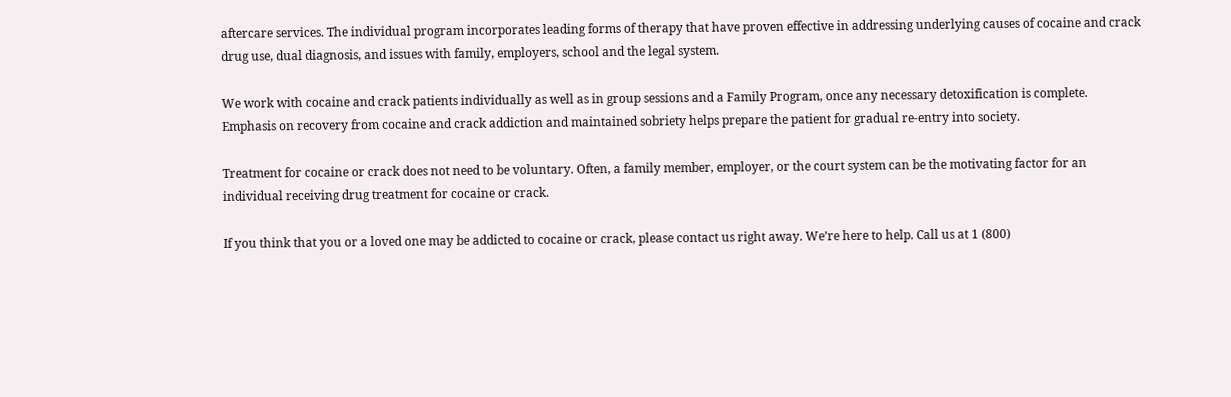aftercare services. The individual program incorporates leading forms of therapy that have proven effective in addressing underlying causes of cocaine and crack drug use, dual diagnosis, and issues with family, employers, school and the legal system.

We work with cocaine and crack patients individually as well as in group sessions and a Family Program, once any necessary detoxification is complete. Emphasis on recovery from cocaine and crack addiction and maintained sobriety helps prepare the patient for gradual re-entry into society.

Treatment for cocaine or crack does not need to be voluntary. Often, a family member, employer, or the court system can be the motivating factor for an individual receiving drug treatment for cocaine or crack.

If you think that you or a loved one may be addicted to cocaine or crack, please contact us right away. We’re here to help. Call us at 1 (800)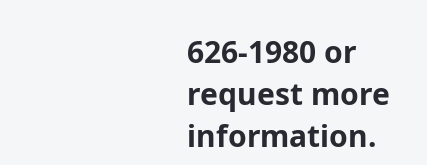626-1980 or request more information.